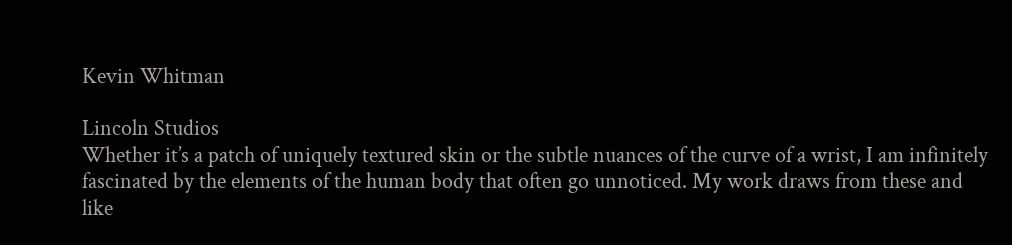Kevin Whitman

Lincoln Studios
Whether it’s a patch of uniquely textured skin or the subtle nuances of the curve of a wrist, I am infinitely fascinated by the elements of the human body that often go unnoticed. My work draws from these and like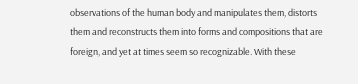observations of the human body and manipulates them, distorts them and reconstructs them into forms and compositions that are foreign, and yet at times seem so recognizable. With these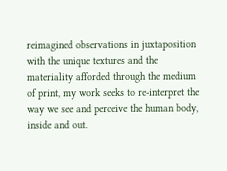reimagined observations in juxtaposition with the unique textures and the materiality afforded through the medium of print, my work seeks to re-interpret the way we see and perceive the human body, inside and out.